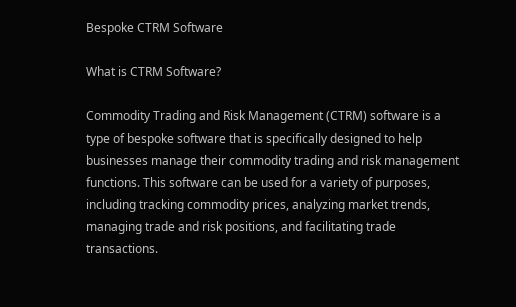Bespoke CTRM Software

What is CTRM Software?

Commodity Trading and Risk Management (CTRM) software is a type of bespoke software that is specifically designed to help businesses manage their commodity trading and risk management functions. This software can be used for a variety of purposes, including tracking commodity prices, analyzing market trends, managing trade and risk positions, and facilitating trade transactions.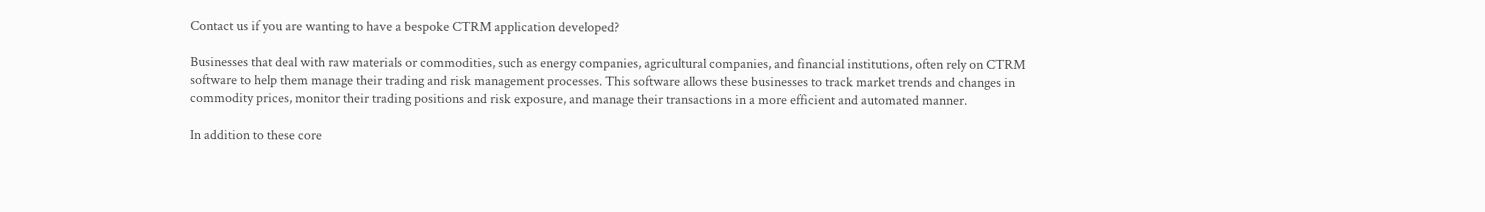Contact us if you are wanting to have a bespoke CTRM application developed?

Businesses that deal with raw materials or commodities, such as energy companies, agricultural companies, and financial institutions, often rely on CTRM software to help them manage their trading and risk management processes. This software allows these businesses to track market trends and changes in commodity prices, monitor their trading positions and risk exposure, and manage their transactions in a more efficient and automated manner.

In addition to these core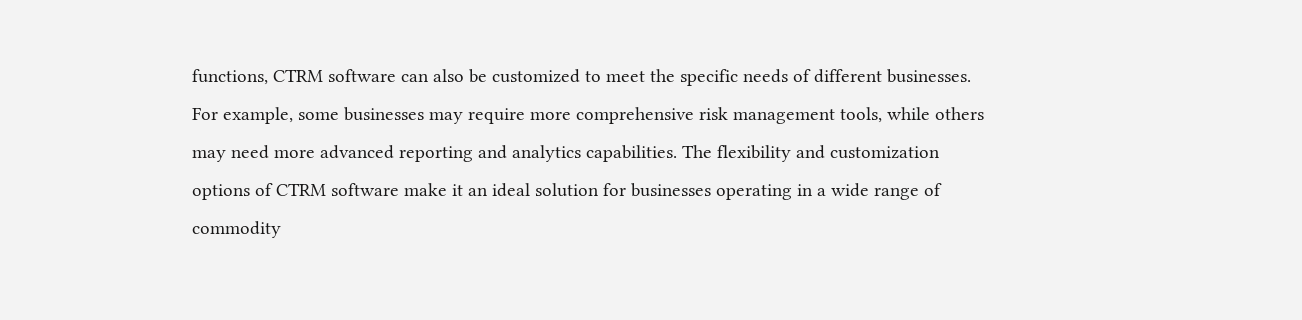functions, CTRM software can also be customized to meet the specific needs of different businesses. For example, some businesses may require more comprehensive risk management tools, while others may need more advanced reporting and analytics capabilities. The flexibility and customization options of CTRM software make it an ideal solution for businesses operating in a wide range of commodity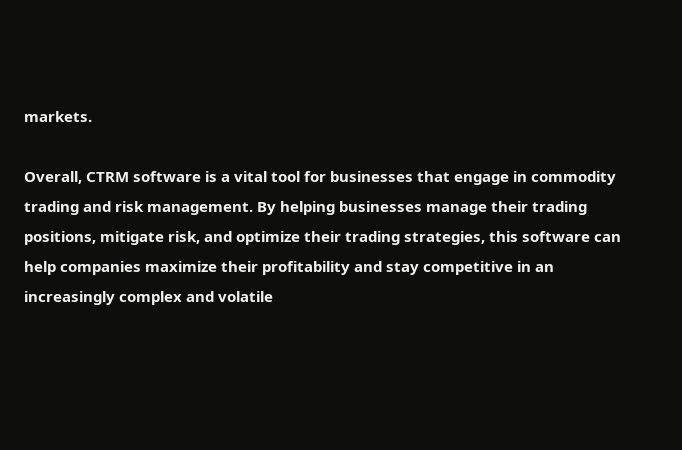markets.

Overall, CTRM software is a vital tool for businesses that engage in commodity trading and risk management. By helping businesses manage their trading positions, mitigate risk, and optimize their trading strategies, this software can help companies maximize their profitability and stay competitive in an increasingly complex and volatile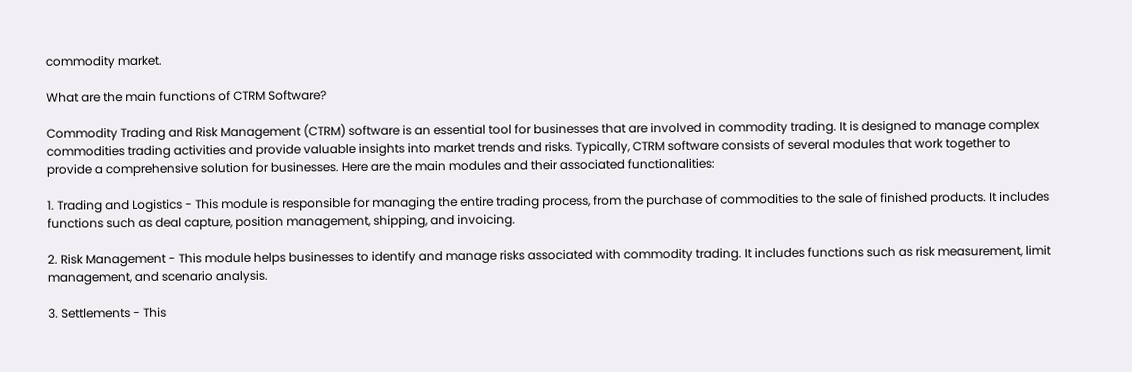commodity market.

What are the main functions of CTRM Software?

Commodity Trading and Risk Management (CTRM) software is an essential tool for businesses that are involved in commodity trading. It is designed to manage complex commodities trading activities and provide valuable insights into market trends and risks. Typically, CTRM software consists of several modules that work together to provide a comprehensive solution for businesses. Here are the main modules and their associated functionalities:

1. Trading and Logistics - This module is responsible for managing the entire trading process, from the purchase of commodities to the sale of finished products. It includes functions such as deal capture, position management, shipping, and invoicing.

2. Risk Management - This module helps businesses to identify and manage risks associated with commodity trading. It includes functions such as risk measurement, limit management, and scenario analysis.

3. Settlements - This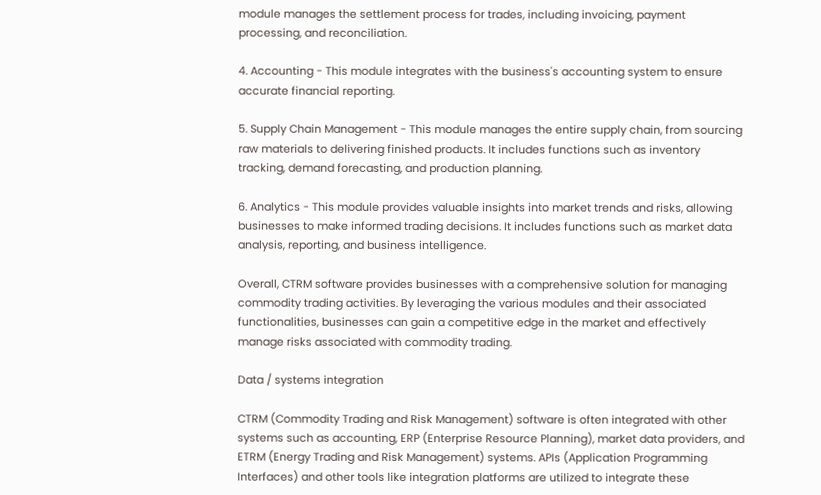module manages the settlement process for trades, including invoicing, payment processing, and reconciliation.

4. Accounting - This module integrates with the business's accounting system to ensure accurate financial reporting.

5. Supply Chain Management - This module manages the entire supply chain, from sourcing raw materials to delivering finished products. It includes functions such as inventory tracking, demand forecasting, and production planning.

6. Analytics - This module provides valuable insights into market trends and risks, allowing businesses to make informed trading decisions. It includes functions such as market data analysis, reporting, and business intelligence.

Overall, CTRM software provides businesses with a comprehensive solution for managing commodity trading activities. By leveraging the various modules and their associated functionalities, businesses can gain a competitive edge in the market and effectively manage risks associated with commodity trading.

Data / systems integration

CTRM (Commodity Trading and Risk Management) software is often integrated with other systems such as accounting, ERP (Enterprise Resource Planning), market data providers, and ETRM (Energy Trading and Risk Management) systems. APIs (Application Programming Interfaces) and other tools like integration platforms are utilized to integrate these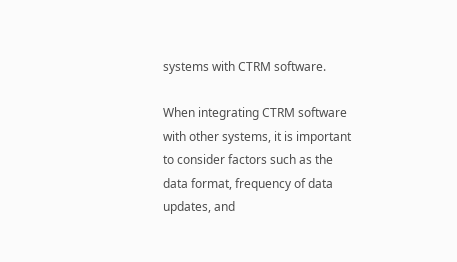systems with CTRM software.

When integrating CTRM software with other systems, it is important to consider factors such as the data format, frequency of data updates, and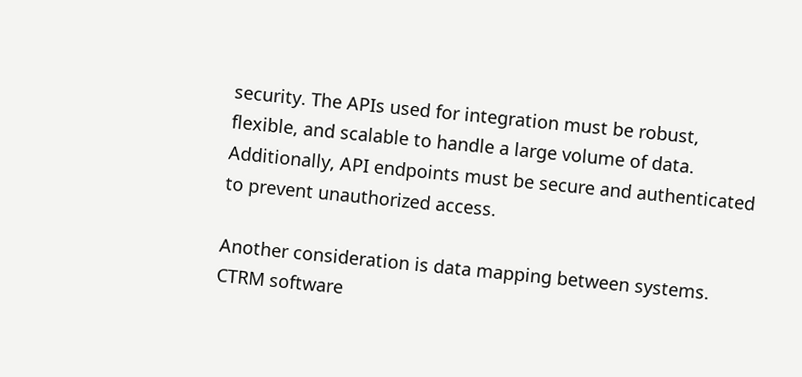security. The APIs used for integration must be robust, flexible, and scalable to handle a large volume of data. Additionally, API endpoints must be secure and authenticated to prevent unauthorized access.

Another consideration is data mapping between systems. CTRM software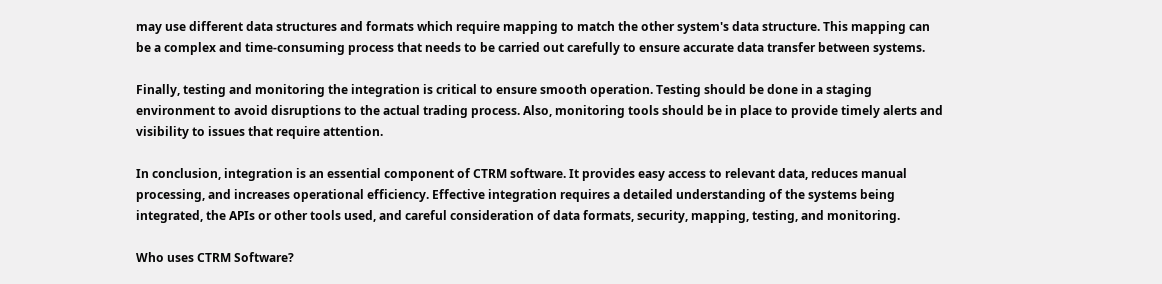may use different data structures and formats which require mapping to match the other system's data structure. This mapping can be a complex and time-consuming process that needs to be carried out carefully to ensure accurate data transfer between systems.

Finally, testing and monitoring the integration is critical to ensure smooth operation. Testing should be done in a staging environment to avoid disruptions to the actual trading process. Also, monitoring tools should be in place to provide timely alerts and visibility to issues that require attention.

In conclusion, integration is an essential component of CTRM software. It provides easy access to relevant data, reduces manual processing, and increases operational efficiency. Effective integration requires a detailed understanding of the systems being integrated, the APIs or other tools used, and careful consideration of data formats, security, mapping, testing, and monitoring.

Who uses CTRM Software?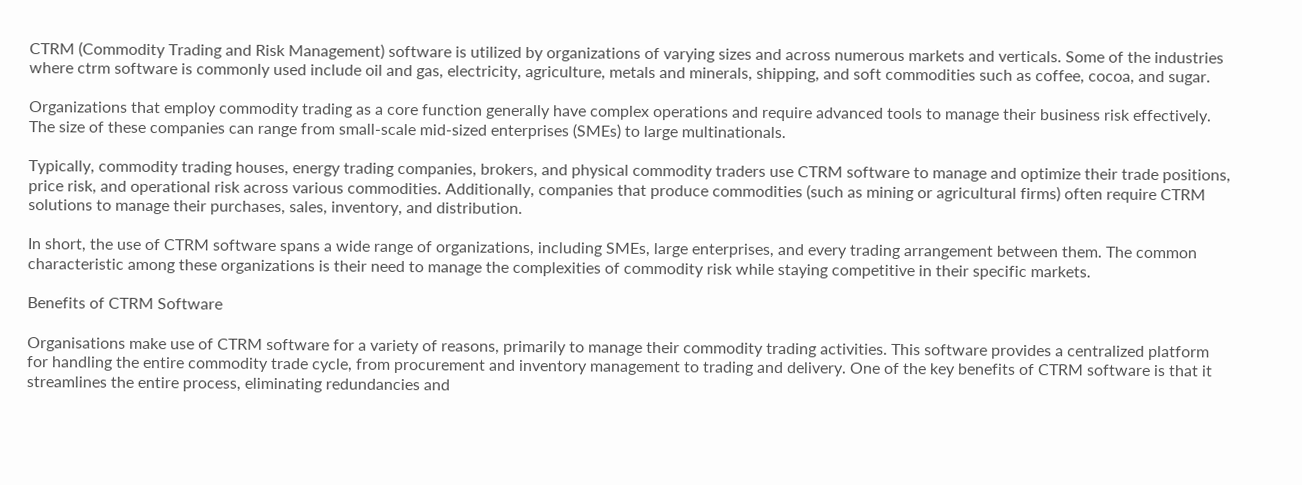CTRM (Commodity Trading and Risk Management) software is utilized by organizations of varying sizes and across numerous markets and verticals. Some of the industries where ctrm software is commonly used include oil and gas, electricity, agriculture, metals and minerals, shipping, and soft commodities such as coffee, cocoa, and sugar.

Organizations that employ commodity trading as a core function generally have complex operations and require advanced tools to manage their business risk effectively. The size of these companies can range from small-scale mid-sized enterprises (SMEs) to large multinationals.

Typically, commodity trading houses, energy trading companies, brokers, and physical commodity traders use CTRM software to manage and optimize their trade positions, price risk, and operational risk across various commodities. Additionally, companies that produce commodities (such as mining or agricultural firms) often require CTRM solutions to manage their purchases, sales, inventory, and distribution.

In short, the use of CTRM software spans a wide range of organizations, including SMEs, large enterprises, and every trading arrangement between them. The common characteristic among these organizations is their need to manage the complexities of commodity risk while staying competitive in their specific markets.

Benefits of CTRM Software

Organisations make use of CTRM software for a variety of reasons, primarily to manage their commodity trading activities. This software provides a centralized platform for handling the entire commodity trade cycle, from procurement and inventory management to trading and delivery. One of the key benefits of CTRM software is that it streamlines the entire process, eliminating redundancies and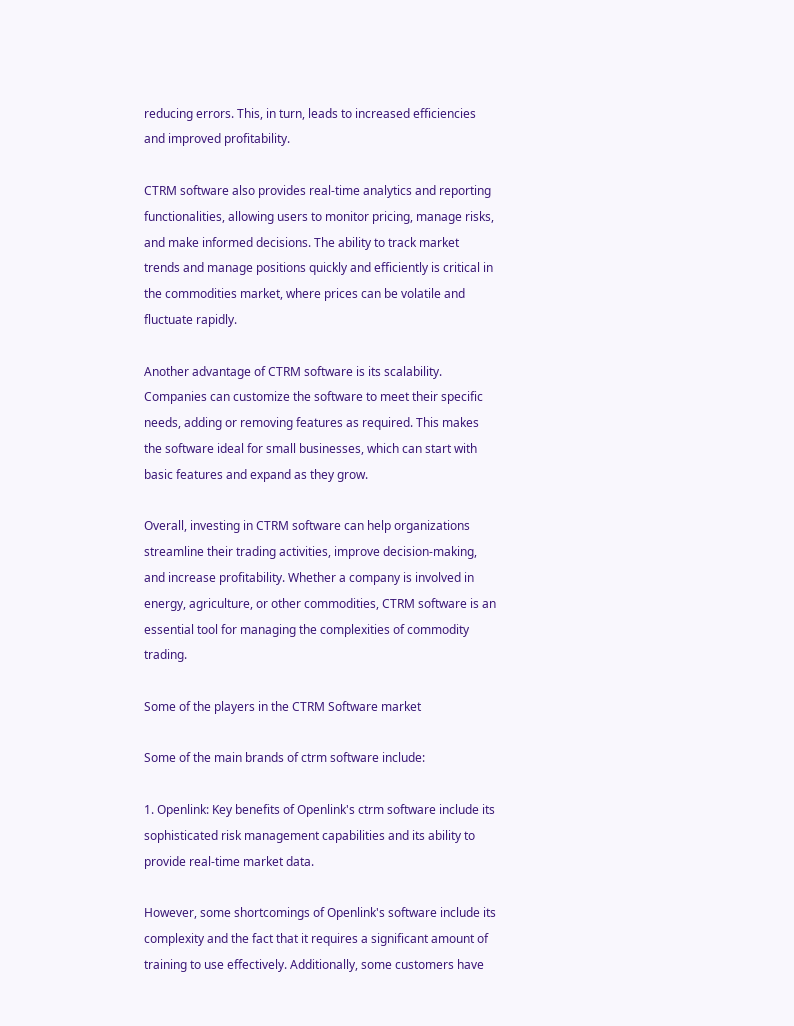reducing errors. This, in turn, leads to increased efficiencies and improved profitability.

CTRM software also provides real-time analytics and reporting functionalities, allowing users to monitor pricing, manage risks, and make informed decisions. The ability to track market trends and manage positions quickly and efficiently is critical in the commodities market, where prices can be volatile and fluctuate rapidly.

Another advantage of CTRM software is its scalability. Companies can customize the software to meet their specific needs, adding or removing features as required. This makes the software ideal for small businesses, which can start with basic features and expand as they grow.

Overall, investing in CTRM software can help organizations streamline their trading activities, improve decision-making, and increase profitability. Whether a company is involved in energy, agriculture, or other commodities, CTRM software is an essential tool for managing the complexities of commodity trading.

Some of the players in the CTRM Software market

Some of the main brands of ctrm software include:

1. Openlink: Key benefits of Openlink's ctrm software include its sophisticated risk management capabilities and its ability to provide real-time market data.

However, some shortcomings of Openlink's software include its complexity and the fact that it requires a significant amount of training to use effectively. Additionally, some customers have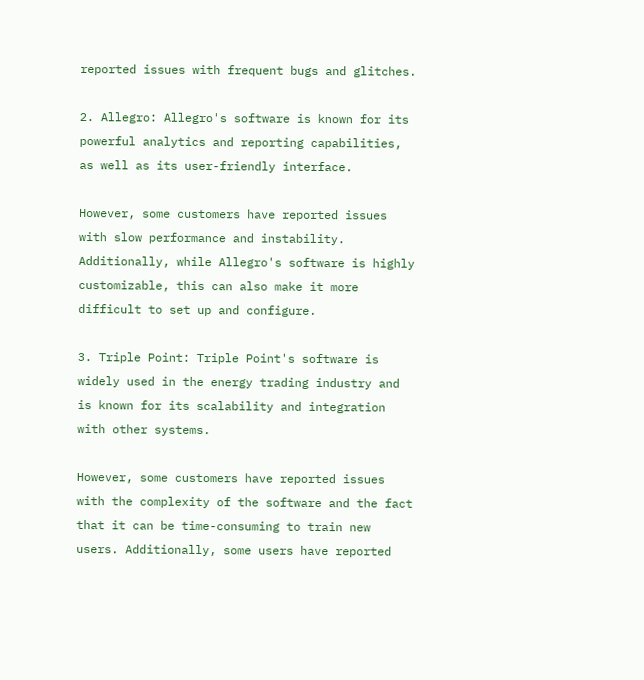reported issues with frequent bugs and glitches.

2. Allegro: Allegro's software is known for its powerful analytics and reporting capabilities, as well as its user-friendly interface.

However, some customers have reported issues with slow performance and instability. Additionally, while Allegro's software is highly customizable, this can also make it more difficult to set up and configure.

3. Triple Point: Triple Point's software is widely used in the energy trading industry and is known for its scalability and integration with other systems.

However, some customers have reported issues with the complexity of the software and the fact that it can be time-consuming to train new users. Additionally, some users have reported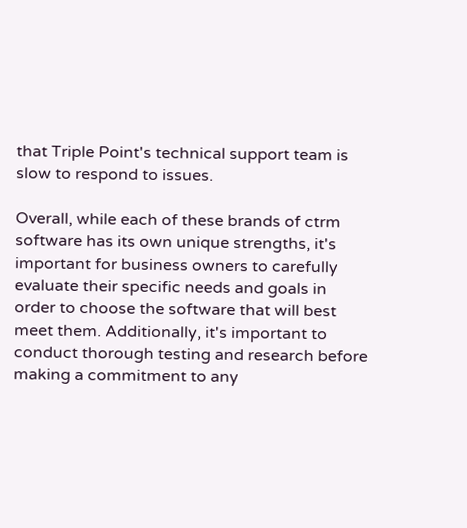that Triple Point's technical support team is slow to respond to issues.

Overall, while each of these brands of ctrm software has its own unique strengths, it's important for business owners to carefully evaluate their specific needs and goals in order to choose the software that will best meet them. Additionally, it's important to conduct thorough testing and research before making a commitment to any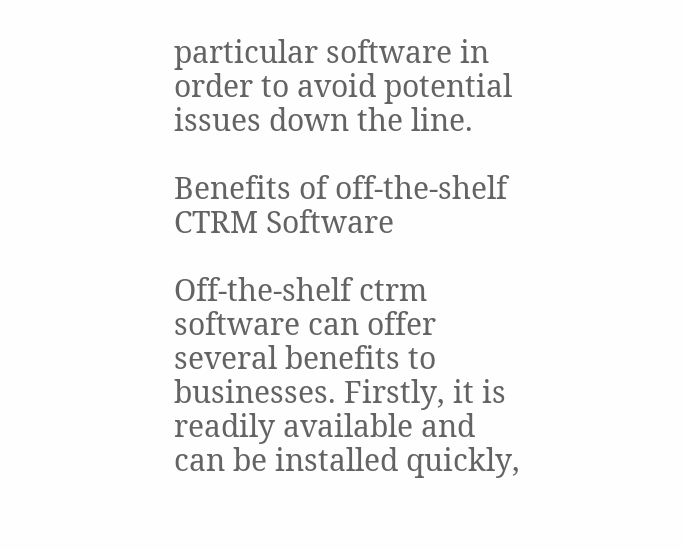particular software in order to avoid potential issues down the line.

Benefits of off-the-shelf CTRM Software

Off-the-shelf ctrm software can offer several benefits to businesses. Firstly, it is readily available and can be installed quickly,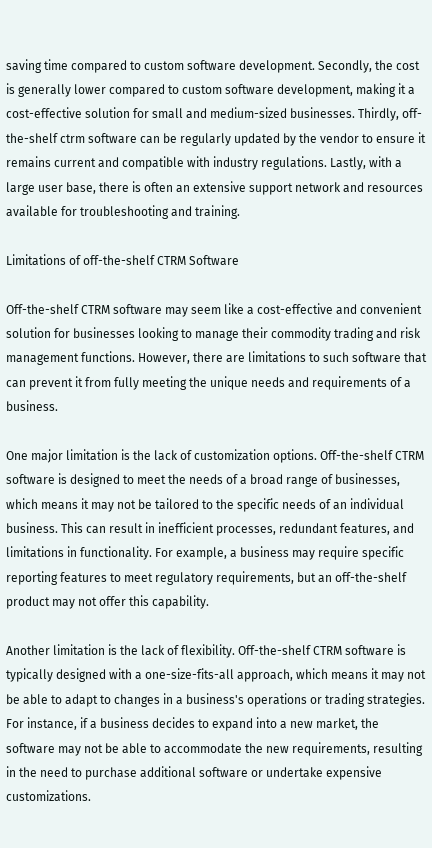saving time compared to custom software development. Secondly, the cost is generally lower compared to custom software development, making it a cost-effective solution for small and medium-sized businesses. Thirdly, off-the-shelf ctrm software can be regularly updated by the vendor to ensure it remains current and compatible with industry regulations. Lastly, with a large user base, there is often an extensive support network and resources available for troubleshooting and training.

Limitations of off-the-shelf CTRM Software

Off-the-shelf CTRM software may seem like a cost-effective and convenient solution for businesses looking to manage their commodity trading and risk management functions. However, there are limitations to such software that can prevent it from fully meeting the unique needs and requirements of a business.

One major limitation is the lack of customization options. Off-the-shelf CTRM software is designed to meet the needs of a broad range of businesses, which means it may not be tailored to the specific needs of an individual business. This can result in inefficient processes, redundant features, and limitations in functionality. For example, a business may require specific reporting features to meet regulatory requirements, but an off-the-shelf product may not offer this capability.

Another limitation is the lack of flexibility. Off-the-shelf CTRM software is typically designed with a one-size-fits-all approach, which means it may not be able to adapt to changes in a business's operations or trading strategies. For instance, if a business decides to expand into a new market, the software may not be able to accommodate the new requirements, resulting in the need to purchase additional software or undertake expensive customizations.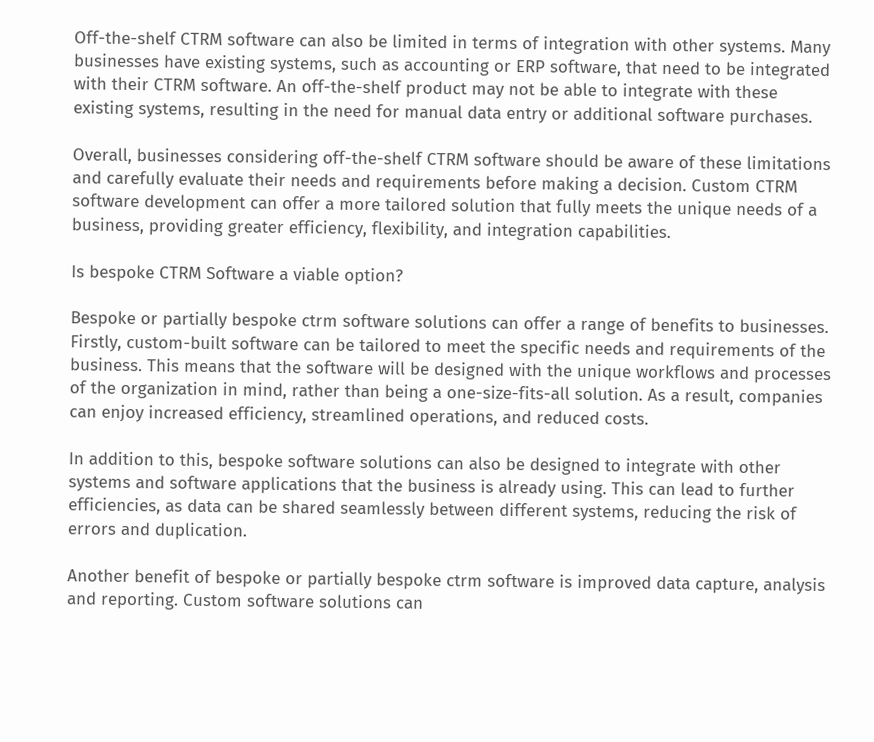Off-the-shelf CTRM software can also be limited in terms of integration with other systems. Many businesses have existing systems, such as accounting or ERP software, that need to be integrated with their CTRM software. An off-the-shelf product may not be able to integrate with these existing systems, resulting in the need for manual data entry or additional software purchases.

Overall, businesses considering off-the-shelf CTRM software should be aware of these limitations and carefully evaluate their needs and requirements before making a decision. Custom CTRM software development can offer a more tailored solution that fully meets the unique needs of a business, providing greater efficiency, flexibility, and integration capabilities.

Is bespoke CTRM Software a viable option?

Bespoke or partially bespoke ctrm software solutions can offer a range of benefits to businesses. Firstly, custom-built software can be tailored to meet the specific needs and requirements of the business. This means that the software will be designed with the unique workflows and processes of the organization in mind, rather than being a one-size-fits-all solution. As a result, companies can enjoy increased efficiency, streamlined operations, and reduced costs.

In addition to this, bespoke software solutions can also be designed to integrate with other systems and software applications that the business is already using. This can lead to further efficiencies, as data can be shared seamlessly between different systems, reducing the risk of errors and duplication.

Another benefit of bespoke or partially bespoke ctrm software is improved data capture, analysis and reporting. Custom software solutions can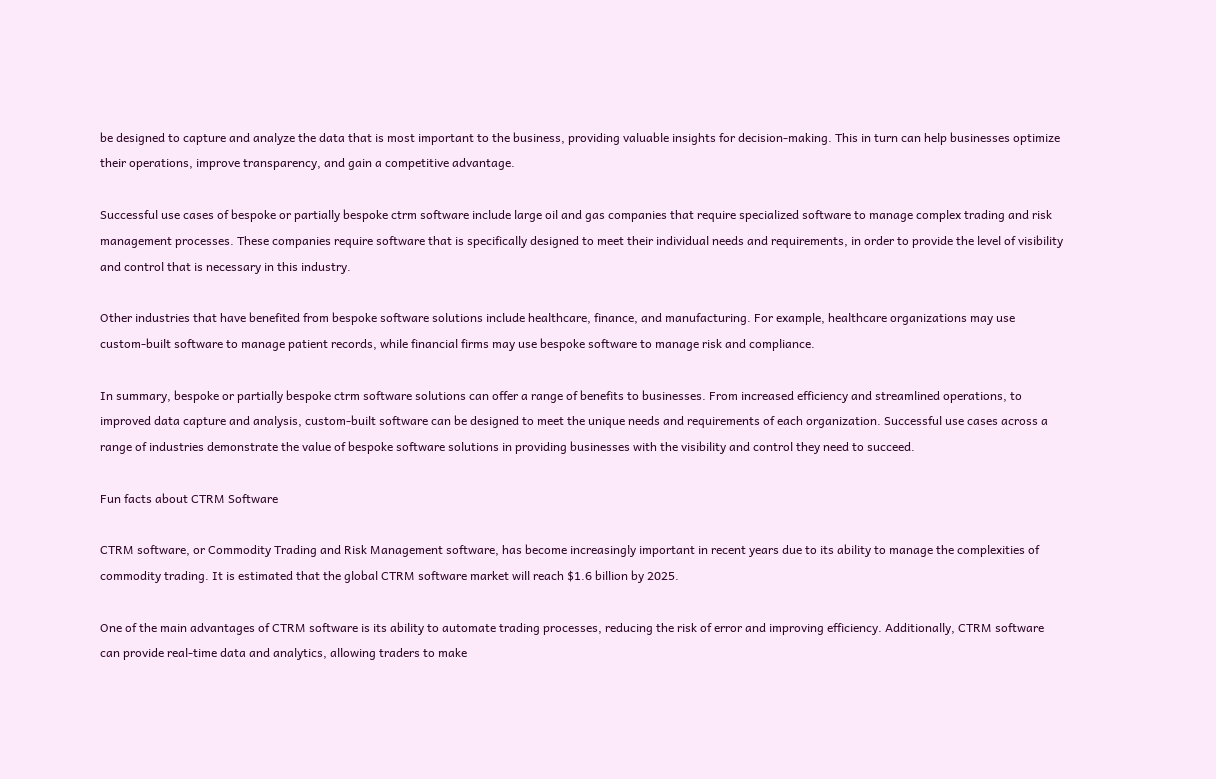be designed to capture and analyze the data that is most important to the business, providing valuable insights for decision-making. This in turn can help businesses optimize their operations, improve transparency, and gain a competitive advantage.

Successful use cases of bespoke or partially bespoke ctrm software include large oil and gas companies that require specialized software to manage complex trading and risk management processes. These companies require software that is specifically designed to meet their individual needs and requirements, in order to provide the level of visibility and control that is necessary in this industry.

Other industries that have benefited from bespoke software solutions include healthcare, finance, and manufacturing. For example, healthcare organizations may use custom-built software to manage patient records, while financial firms may use bespoke software to manage risk and compliance.

In summary, bespoke or partially bespoke ctrm software solutions can offer a range of benefits to businesses. From increased efficiency and streamlined operations, to improved data capture and analysis, custom-built software can be designed to meet the unique needs and requirements of each organization. Successful use cases across a range of industries demonstrate the value of bespoke software solutions in providing businesses with the visibility and control they need to succeed.

Fun facts about CTRM Software

CTRM software, or Commodity Trading and Risk Management software, has become increasingly important in recent years due to its ability to manage the complexities of commodity trading. It is estimated that the global CTRM software market will reach $1.6 billion by 2025.

One of the main advantages of CTRM software is its ability to automate trading processes, reducing the risk of error and improving efficiency. Additionally, CTRM software can provide real-time data and analytics, allowing traders to make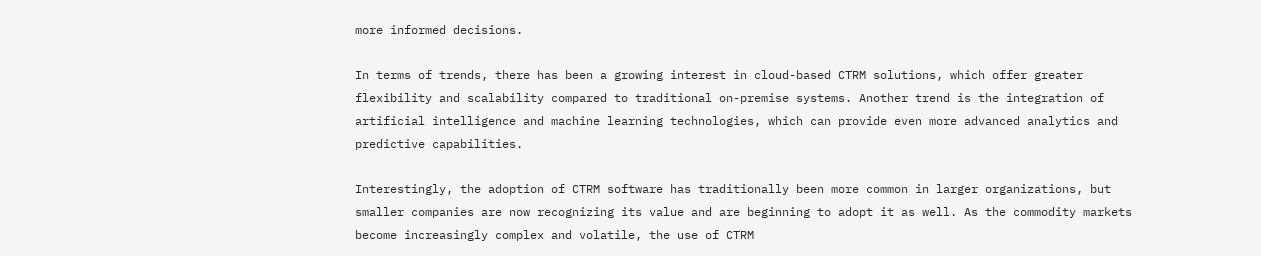more informed decisions.

In terms of trends, there has been a growing interest in cloud-based CTRM solutions, which offer greater flexibility and scalability compared to traditional on-premise systems. Another trend is the integration of artificial intelligence and machine learning technologies, which can provide even more advanced analytics and predictive capabilities.

Interestingly, the adoption of CTRM software has traditionally been more common in larger organizations, but smaller companies are now recognizing its value and are beginning to adopt it as well. As the commodity markets become increasingly complex and volatile, the use of CTRM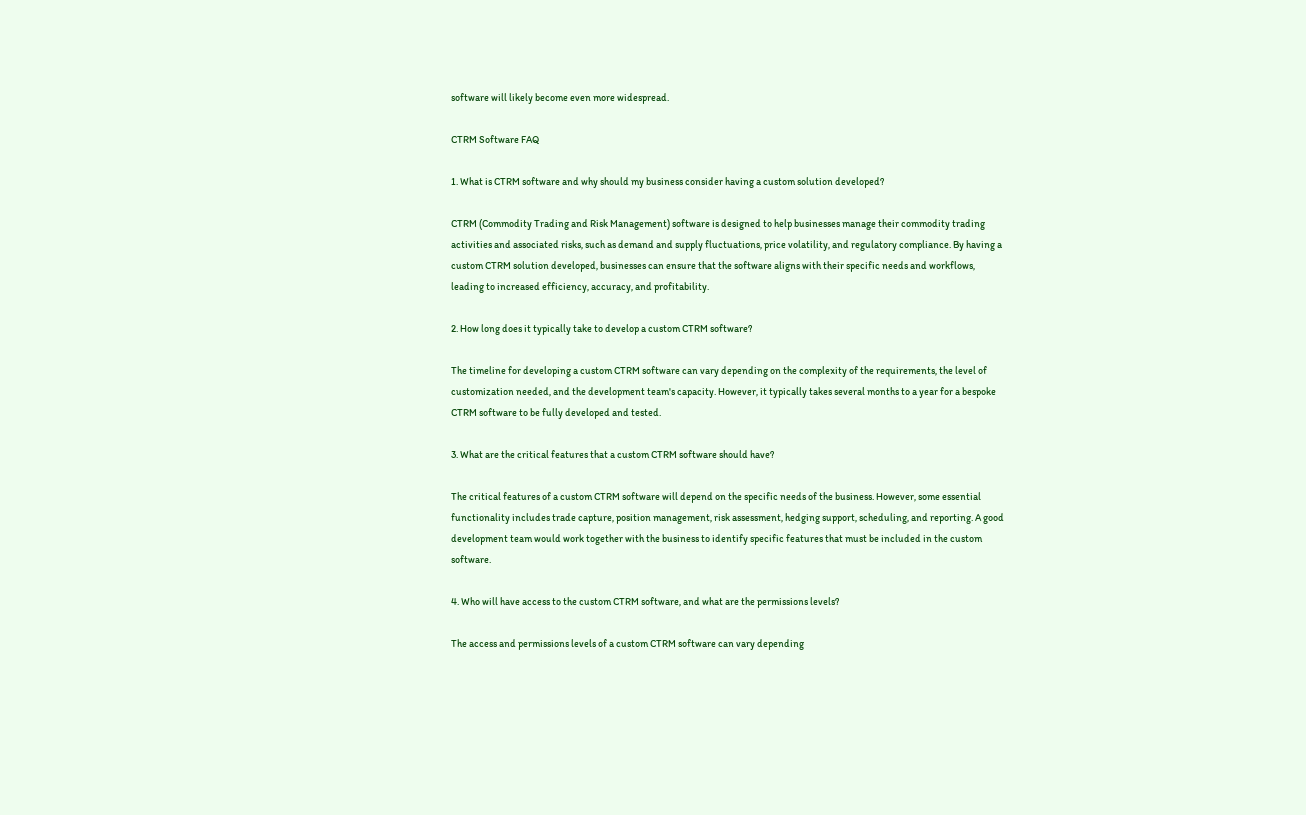software will likely become even more widespread.

CTRM Software FAQ

1. What is CTRM software and why should my business consider having a custom solution developed?

CTRM (Commodity Trading and Risk Management) software is designed to help businesses manage their commodity trading activities and associated risks, such as demand and supply fluctuations, price volatility, and regulatory compliance. By having a custom CTRM solution developed, businesses can ensure that the software aligns with their specific needs and workflows, leading to increased efficiency, accuracy, and profitability.

2. How long does it typically take to develop a custom CTRM software?

The timeline for developing a custom CTRM software can vary depending on the complexity of the requirements, the level of customization needed, and the development team's capacity. However, it typically takes several months to a year for a bespoke CTRM software to be fully developed and tested.

3. What are the critical features that a custom CTRM software should have?

The critical features of a custom CTRM software will depend on the specific needs of the business. However, some essential functionality includes trade capture, position management, risk assessment, hedging support, scheduling, and reporting. A good development team would work together with the business to identify specific features that must be included in the custom software.

4. Who will have access to the custom CTRM software, and what are the permissions levels?

The access and permissions levels of a custom CTRM software can vary depending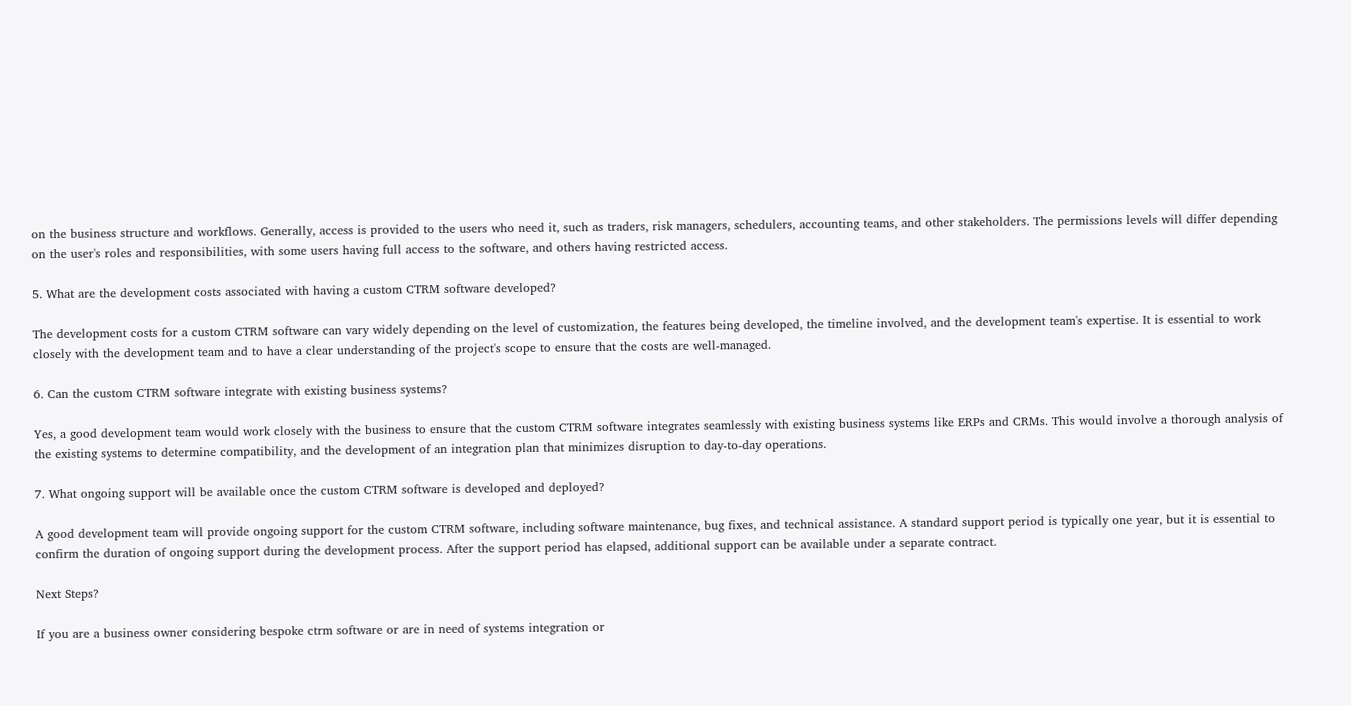on the business structure and workflows. Generally, access is provided to the users who need it, such as traders, risk managers, schedulers, accounting teams, and other stakeholders. The permissions levels will differ depending on the user's roles and responsibilities, with some users having full access to the software, and others having restricted access.

5. What are the development costs associated with having a custom CTRM software developed?

The development costs for a custom CTRM software can vary widely depending on the level of customization, the features being developed, the timeline involved, and the development team's expertise. It is essential to work closely with the development team and to have a clear understanding of the project's scope to ensure that the costs are well-managed.

6. Can the custom CTRM software integrate with existing business systems?

Yes, a good development team would work closely with the business to ensure that the custom CTRM software integrates seamlessly with existing business systems like ERPs and CRMs. This would involve a thorough analysis of the existing systems to determine compatibility, and the development of an integration plan that minimizes disruption to day-to-day operations.

7. What ongoing support will be available once the custom CTRM software is developed and deployed?

A good development team will provide ongoing support for the custom CTRM software, including software maintenance, bug fixes, and technical assistance. A standard support period is typically one year, but it is essential to confirm the duration of ongoing support during the development process. After the support period has elapsed, additional support can be available under a separate contract.

Next Steps?

If you are a business owner considering bespoke ctrm software or are in need of systems integration or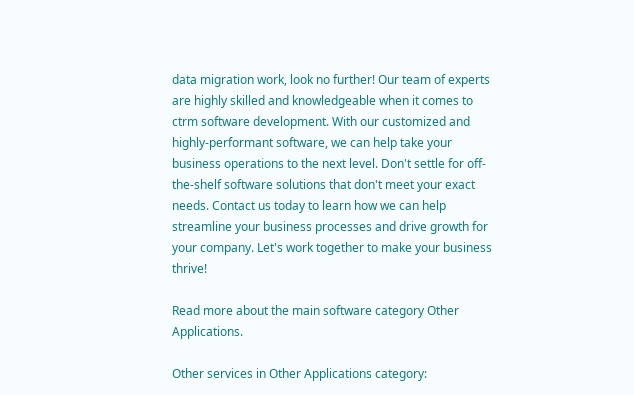data migration work, look no further! Our team of experts are highly skilled and knowledgeable when it comes to ctrm software development. With our customized and highly-performant software, we can help take your business operations to the next level. Don't settle for off-the-shelf software solutions that don't meet your exact needs. Contact us today to learn how we can help streamline your business processes and drive growth for your company. Let's work together to make your business thrive!

Read more about the main software category Other Applications.

Other services in Other Applications category: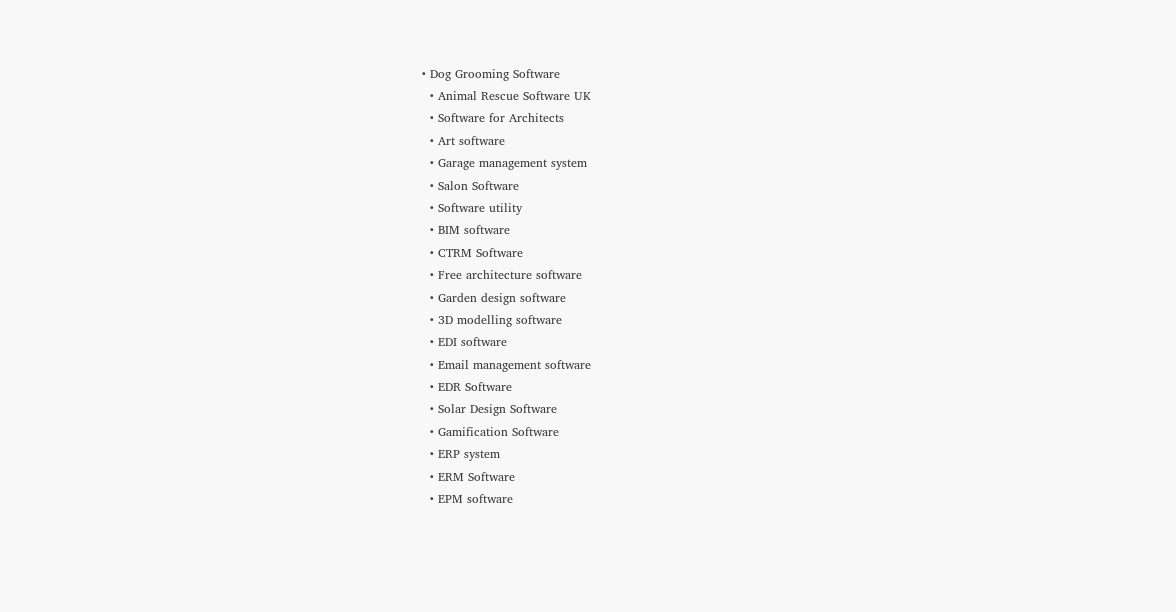• Dog Grooming Software
  • Animal Rescue Software UK
  • Software for Architects
  • Art software
  • Garage management system
  • Salon Software
  • Software utility
  • BIM software
  • CTRM Software
  • Free architecture software
  • Garden design software
  • 3D modelling software
  • EDI software
  • Email management software
  • EDR Software
  • Solar Design Software
  • Gamification Software
  • ERP system
  • ERM Software
  • EPM software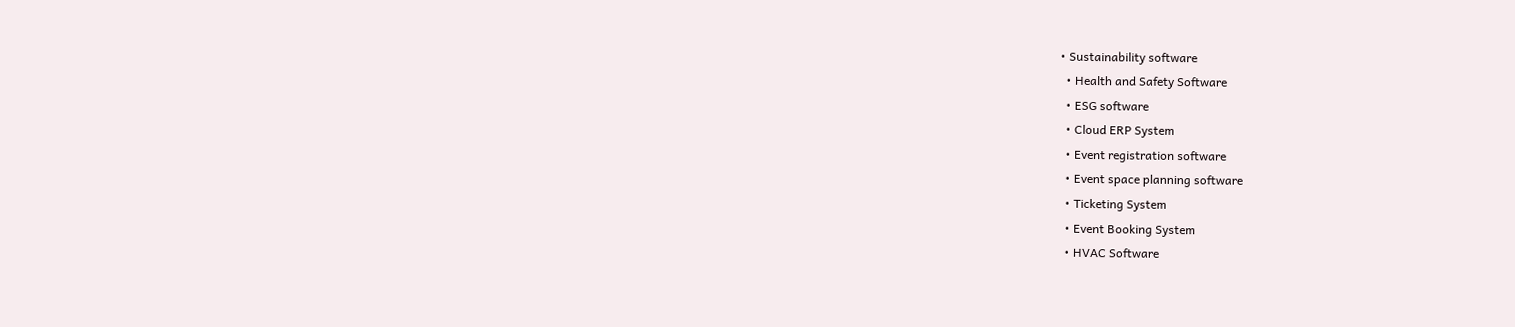• Sustainability software
  • Health and Safety Software
  • ESG software
  • Cloud ERP System
  • Event registration software
  • Event space planning software
  • Ticketing System
  • Event Booking System
  • HVAC Software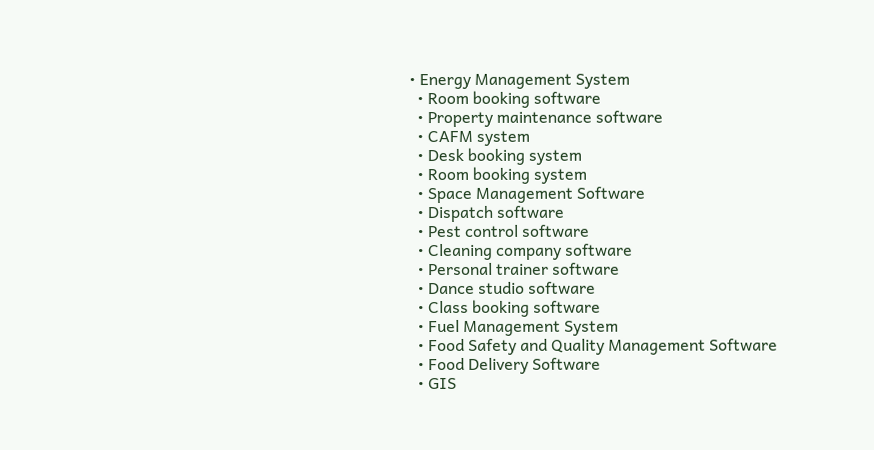• Energy Management System
  • Room booking software
  • Property maintenance software
  • CAFM system
  • Desk booking system
  • Room booking system
  • Space Management Software
  • Dispatch software
  • Pest control software
  • Cleaning company software
  • Personal trainer software
  • Dance studio software
  • Class booking software
  • Fuel Management System
  • Food Safety and Quality Management Software
  • Food Delivery Software
  • GIS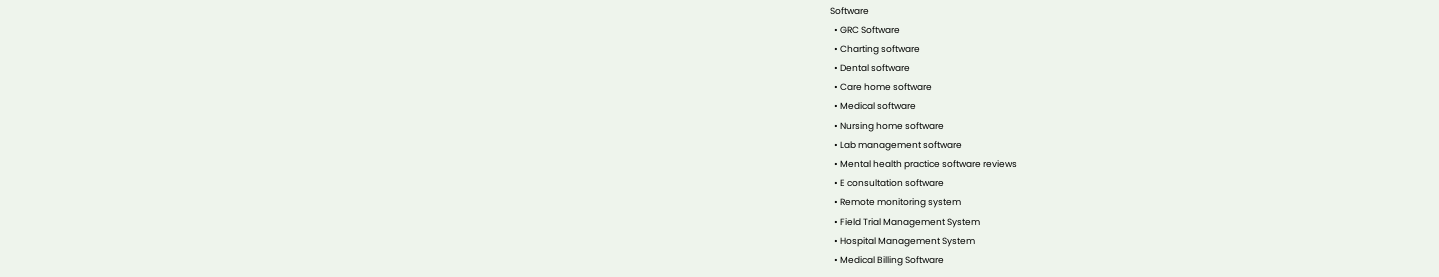Software
  • GRC Software
  • Charting software
  • Dental software
  • Care home software
  • Medical software
  • Nursing home software
  • Lab management software
  • Mental health practice software reviews
  • E consultation software
  • Remote monitoring system
  • Field Trial Management System
  • Hospital Management System
  • Medical Billing Software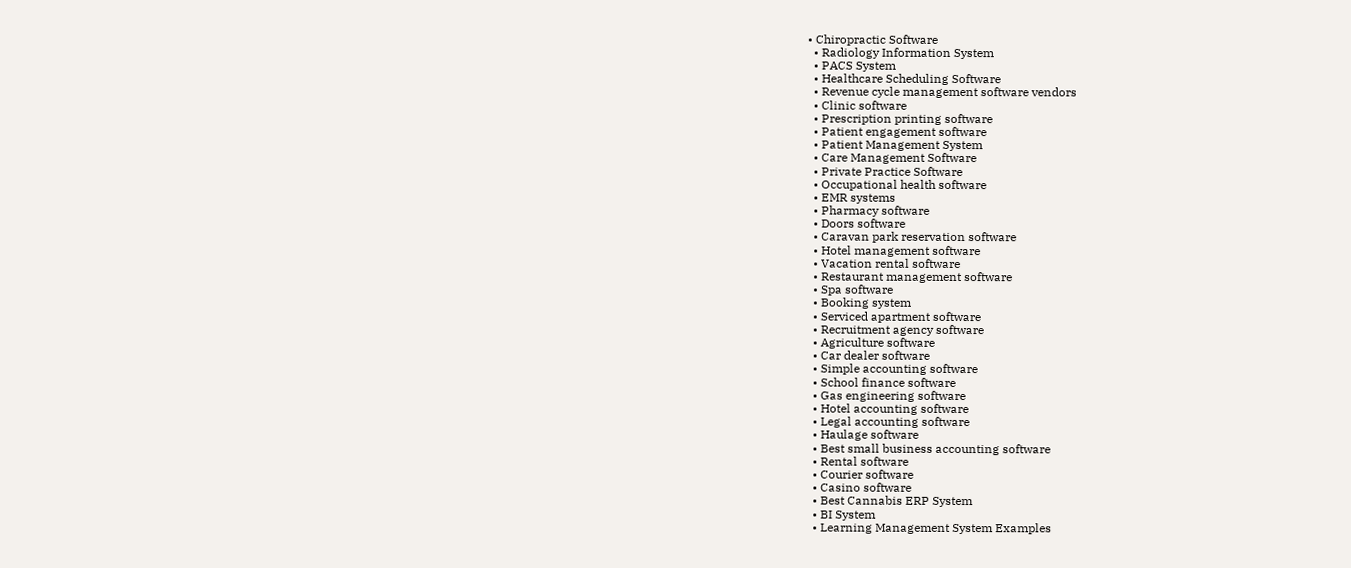• Chiropractic Software
  • Radiology Information System
  • PACS System
  • Healthcare Scheduling Software
  • Revenue cycle management software vendors
  • Clinic software
  • Prescription printing software
  • Patient engagement software
  • Patient Management System
  • Care Management Software
  • Private Practice Software
  • Occupational health software
  • EMR systems
  • Pharmacy software
  • Doors software
  • Caravan park reservation software
  • Hotel management software
  • Vacation rental software
  • Restaurant management software
  • Spa software
  • Booking system
  • Serviced apartment software
  • Recruitment agency software
  • Agriculture software
  • Car dealer software
  • Simple accounting software
  • School finance software
  • Gas engineering software
  • Hotel accounting software
  • Legal accounting software
  • Haulage software
  • Best small business accounting software
  • Rental software
  • Courier software
  • Casino software
  • Best Cannabis ERP System
  • BI System
  • Learning Management System Examples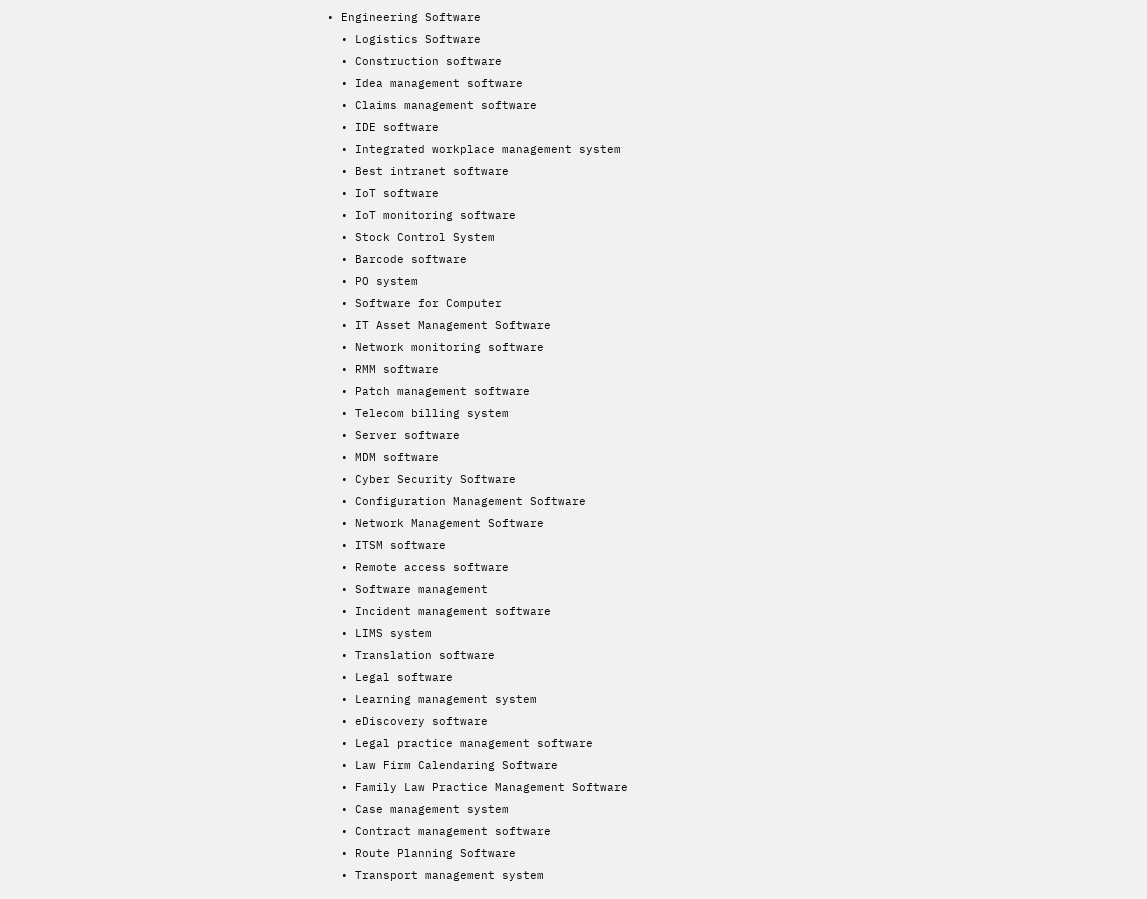• Engineering Software
  • Logistics Software
  • Construction software
  • Idea management software
  • Claims management software
  • IDE software
  • Integrated workplace management system
  • Best intranet software
  • IoT software
  • IoT monitoring software
  • Stock Control System
  • Barcode software
  • PO system
  • Software for Computer
  • IT Asset Management Software
  • Network monitoring software
  • RMM software
  • Patch management software
  • Telecom billing system
  • Server software
  • MDM software
  • Cyber Security Software
  • Configuration Management Software
  • Network Management Software
  • ITSM software
  • Remote access software
  • Software management
  • Incident management software
  • LIMS system
  • Translation software
  • Legal software
  • Learning management system
  • eDiscovery software
  • Legal practice management software
  • Law Firm Calendaring Software
  • Family Law Practice Management Software
  • Case management system
  • Contract management software
  • Route Planning Software
  • Transport management system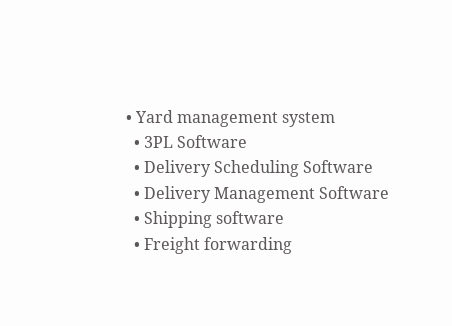• Yard management system
  • 3PL Software
  • Delivery Scheduling Software
  • Delivery Management Software
  • Shipping software
  • Freight forwarding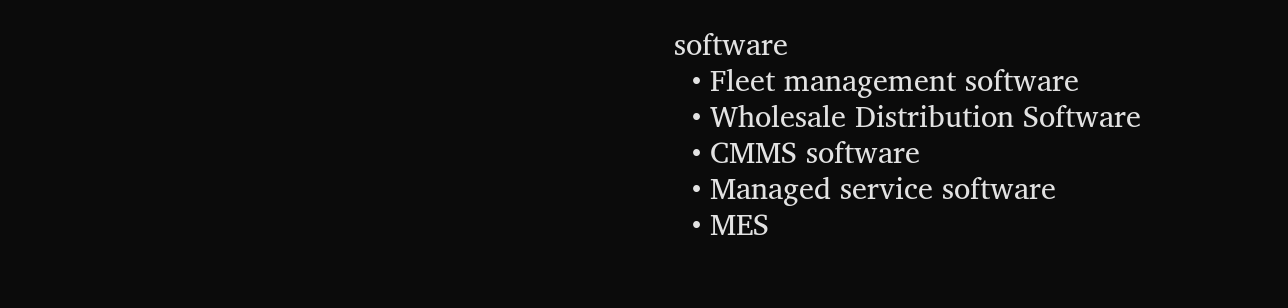software
  • Fleet management software
  • Wholesale Distribution Software
  • CMMS software
  • Managed service software
  • MES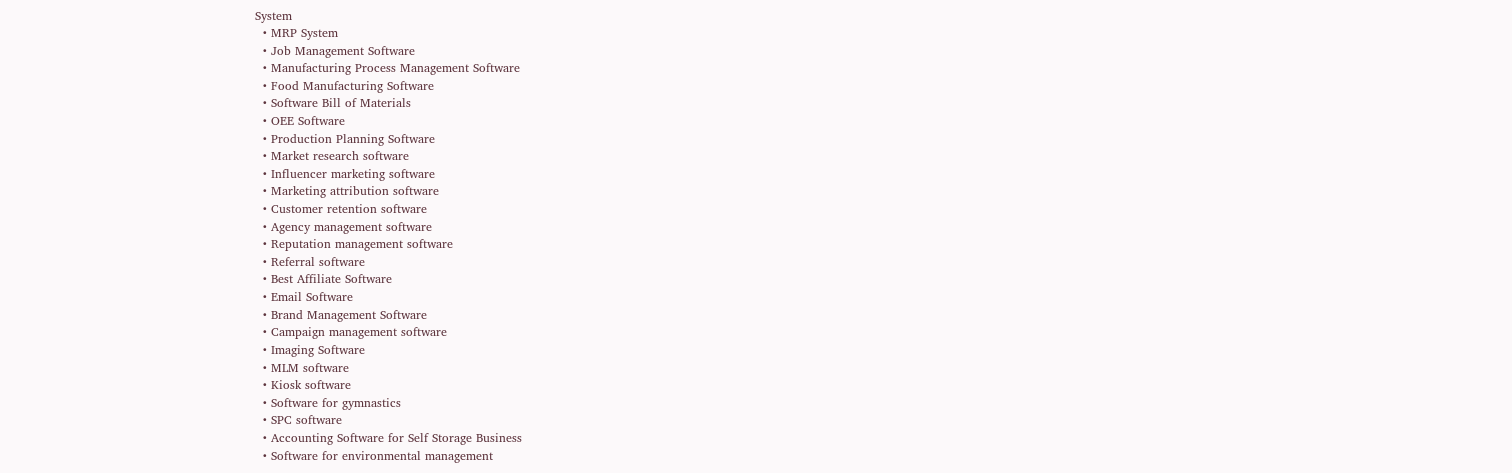System
  • MRP System
  • Job Management Software
  • Manufacturing Process Management Software
  • Food Manufacturing Software
  • Software Bill of Materials
  • OEE Software
  • Production Planning Software
  • Market research software
  • Influencer marketing software
  • Marketing attribution software
  • Customer retention software
  • Agency management software
  • Reputation management software
  • Referral software
  • Best Affiliate Software
  • Email Software
  • Brand Management Software
  • Campaign management software
  • Imaging Software
  • MLM software
  • Kiosk software
  • Software for gymnastics
  • SPC software
  • Accounting Software for Self Storage Business
  • Software for environmental management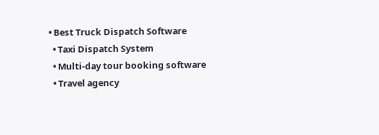• Best Truck Dispatch Software
  • Taxi Dispatch System
  • Multi-day tour booking software
  • Travel agency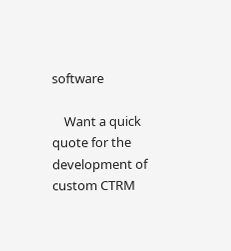software

    Want a quick quote for the development of custom CTRM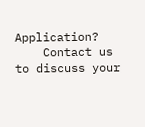Application?
    Contact us to discuss your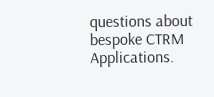questions about bespoke CTRM Applications.